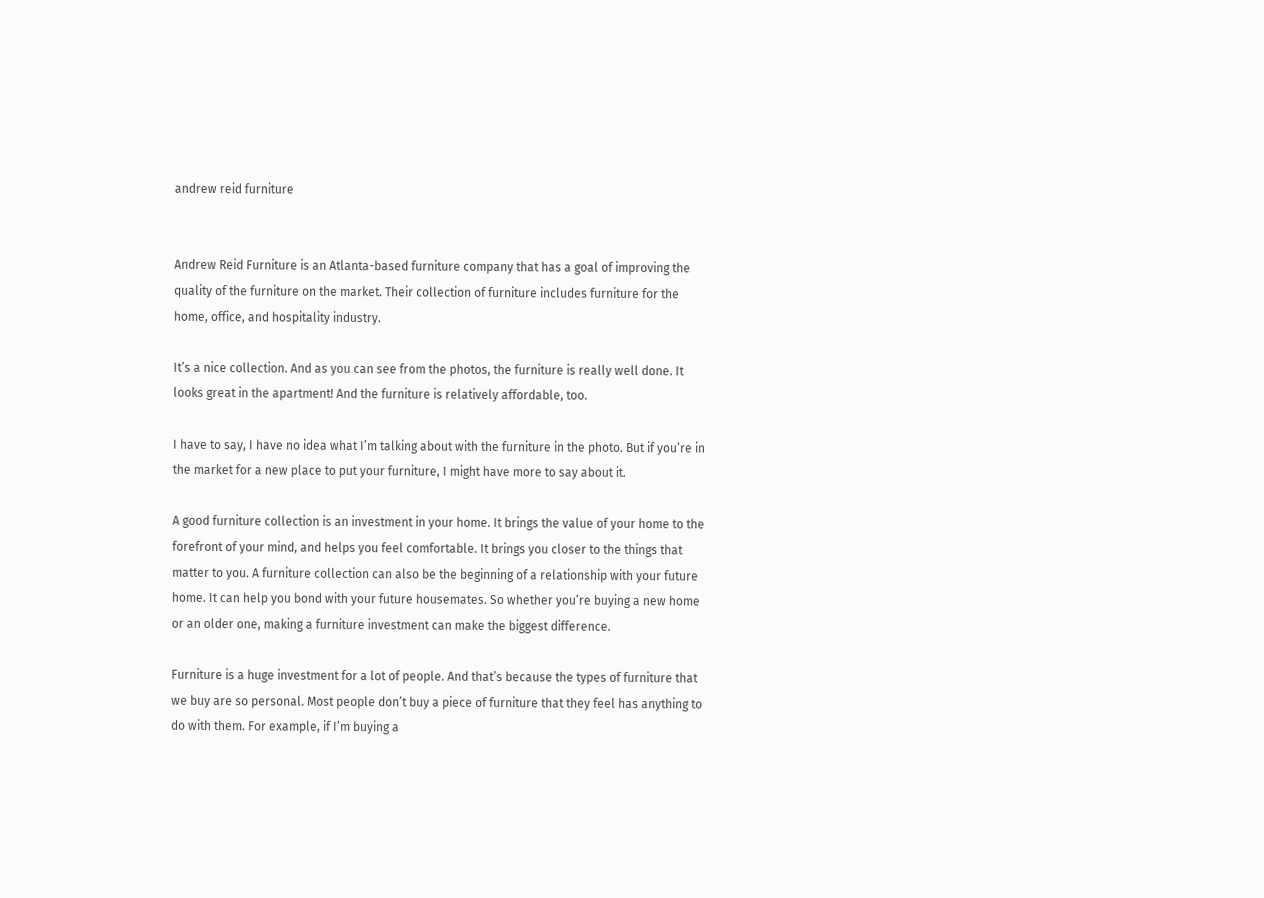andrew reid furniture


Andrew Reid Furniture is an Atlanta-based furniture company that has a goal of improving the quality of the furniture on the market. Their collection of furniture includes furniture for the home, office, and hospitality industry.

It’s a nice collection. And as you can see from the photos, the furniture is really well done. It looks great in the apartment! And the furniture is relatively affordable, too.

I have to say, I have no idea what I’m talking about with the furniture in the photo. But if you’re in the market for a new place to put your furniture, I might have more to say about it.

A good furniture collection is an investment in your home. It brings the value of your home to the forefront of your mind, and helps you feel comfortable. It brings you closer to the things that matter to you. A furniture collection can also be the beginning of a relationship with your future home. It can help you bond with your future housemates. So whether you’re buying a new home or an older one, making a furniture investment can make the biggest difference.

Furniture is a huge investment for a lot of people. And that’s because the types of furniture that we buy are so personal. Most people don’t buy a piece of furniture that they feel has anything to do with them. For example, if I’m buying a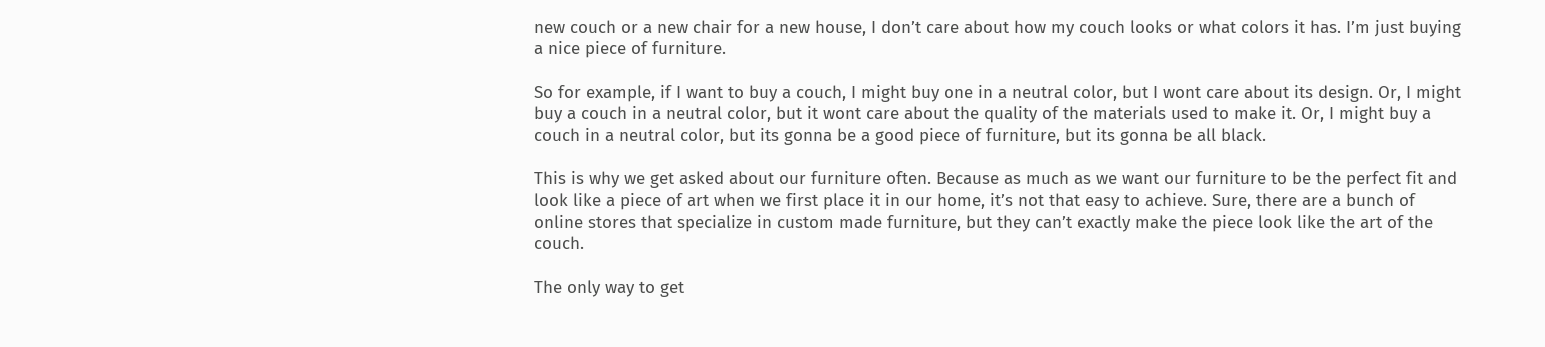new couch or a new chair for a new house, I don’t care about how my couch looks or what colors it has. I’m just buying a nice piece of furniture.

So for example, if I want to buy a couch, I might buy one in a neutral color, but I wont care about its design. Or, I might buy a couch in a neutral color, but it wont care about the quality of the materials used to make it. Or, I might buy a couch in a neutral color, but its gonna be a good piece of furniture, but its gonna be all black.

This is why we get asked about our furniture often. Because as much as we want our furniture to be the perfect fit and look like a piece of art when we first place it in our home, it’s not that easy to achieve. Sure, there are a bunch of online stores that specialize in custom made furniture, but they can’t exactly make the piece look like the art of the couch.

The only way to get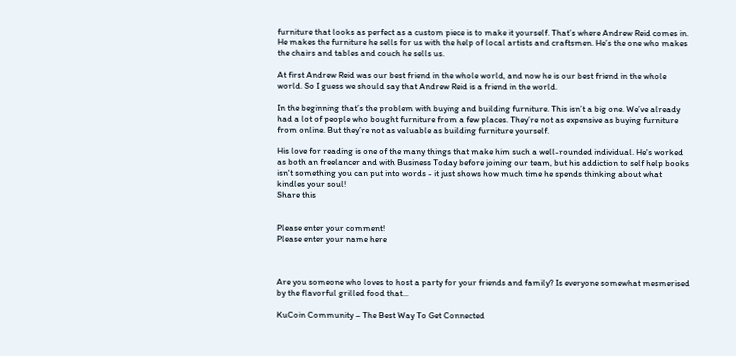furniture that looks as perfect as a custom piece is to make it yourself. That’s where Andrew Reid comes in. He makes the furniture he sells for us with the help of local artists and craftsmen. He’s the one who makes the chairs and tables and couch he sells us.

At first Andrew Reid was our best friend in the whole world, and now he is our best friend in the whole world. So I guess we should say that Andrew Reid is a friend in the world.

In the beginning that’s the problem with buying and building furniture. This isn’t a big one. We’ve already had a lot of people who bought furniture from a few places. They’re not as expensive as buying furniture from online. But they’re not as valuable as building furniture yourself.

His love for reading is one of the many things that make him such a well-rounded individual. He's worked as both an freelancer and with Business Today before joining our team, but his addiction to self help books isn't something you can put into words - it just shows how much time he spends thinking about what kindles your soul!
Share this


Please enter your comment!
Please enter your name here



Are you someone who loves to host a party for your friends and family? Is everyone somewhat mesmerised by the flavorful grilled food that...

KuCoin Community – The Best Way To Get Connected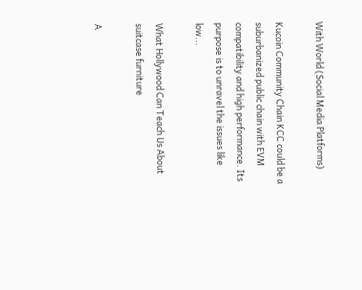With World (Social Media Platforms)

Kucoin Community Chain KCC could be a suburbanized public chain with EVM compatibility and high performance. Its purpose is to unravel the issues like low...

What Hollywood Can Teach Us About suitcase furniture

A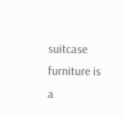suitcase furniture is a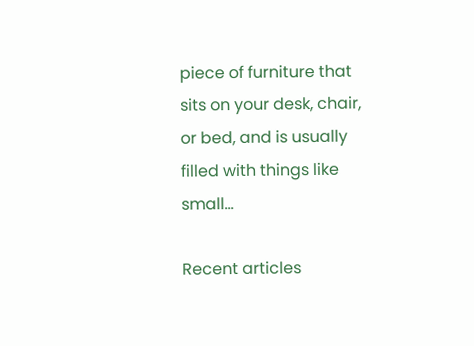piece of furniture that sits on your desk, chair, or bed, and is usually filled with things like small...

Recent articles